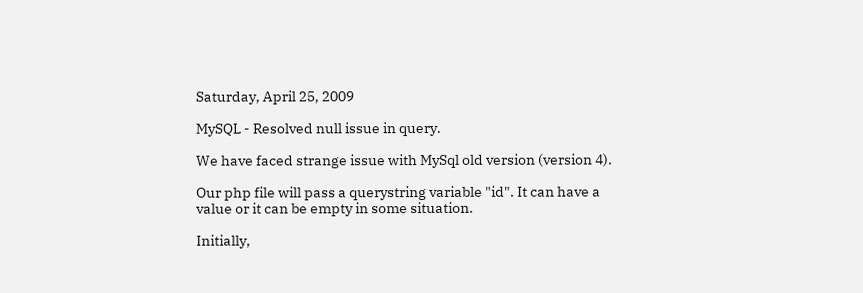Saturday, April 25, 2009

MySQL - Resolved null issue in query.

We have faced strange issue with MySql old version (version 4).

Our php file will pass a querystring variable "id". It can have a value or it can be empty in some situation.

Initially,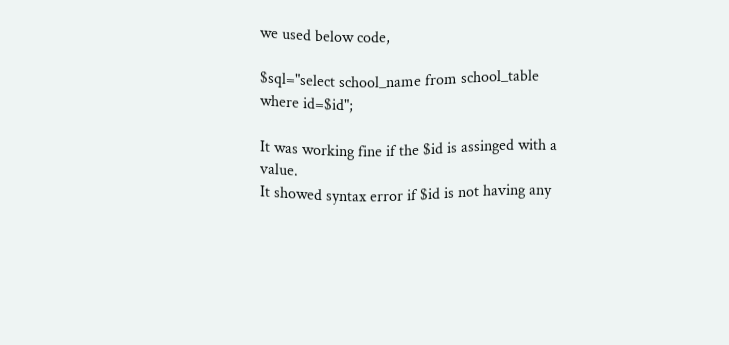we used below code,

$sql="select school_name from school_table where id=$id";

It was working fine if the $id is assinged with a value.
It showed syntax error if $id is not having any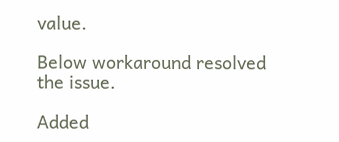value.

Below workaround resolved the issue.

Added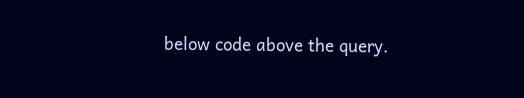below code above the query.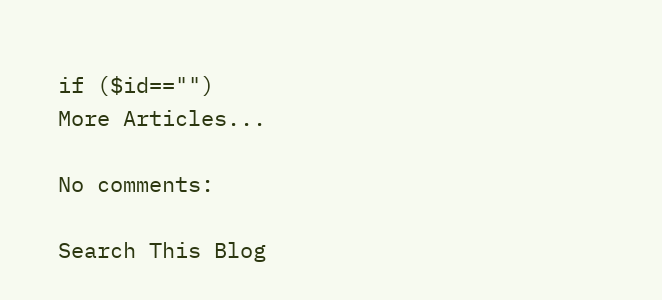if ($id=="")
More Articles...

No comments:

Search This Blog